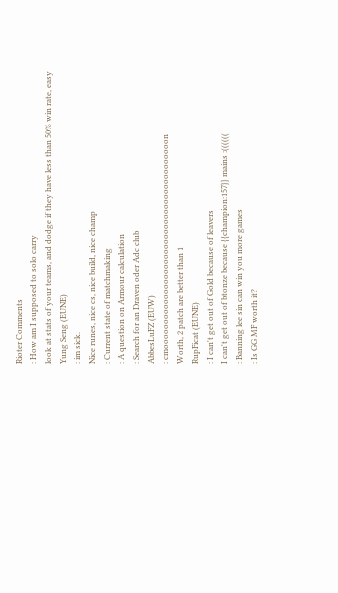Rioter Comments
: How am I supposed to solo carry
look at stats of your teams, and dodge if they have less than 50% win rate, easy
Yung Seng (EUNE)
: im sick.
Nice runes, nice cs, nice build, nice champ
: Current state of matchmaking
: A question on Armour calculation
: Search for an Draven oder Adc club
AbbesLuFZ (EUW)
: cmoooooooooooooooooooooooooooooooooooooooooon
Worth, 2 patch are better than 1
RupFicat (EUNE)
: I can't get out of Gold because of leavers
I can't get out of btonze because {{champion:157}} mains :((((((
: Banning lee sin can win you more games
: Is GG MF worth it?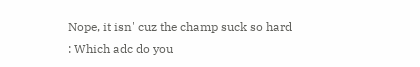Nope, it isn' cuz the champ suck so hard
: Which adc do you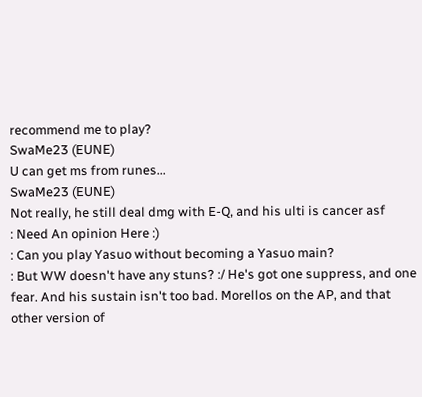recommend me to play?
SwaMe23 (EUNE)
U can get ms from runes...
SwaMe23 (EUNE)
Not really, he still deal dmg with E-Q, and his ulti is cancer asf
: Need An opinion Here :)
: Can you play Yasuo without becoming a Yasuo main?
: But WW doesn't have any stuns? :/ He's got one suppress, and one fear. And his sustain isn't too bad. Morellos on the AP, and that other version of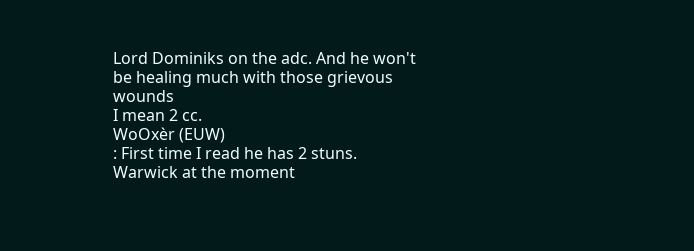Lord Dominiks on the adc. And he won't be healing much with those grievous wounds
I mean 2 cc.
WoOxèr (EUW)
: First time I read he has 2 stuns. Warwick at the moment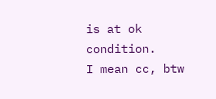is at ok condition.
I mean cc, btw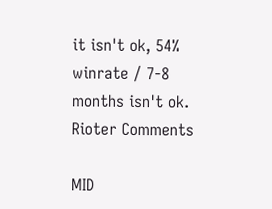it isn't ok, 54% winrate / 7-8 months isn't ok.
Rioter Comments

MID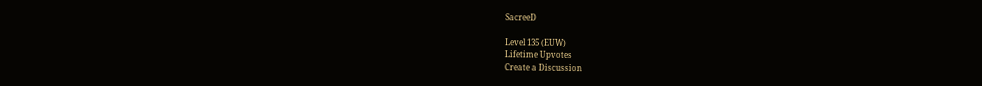SacreeD

Level 135 (EUW)
Lifetime Upvotes
Create a Discussion